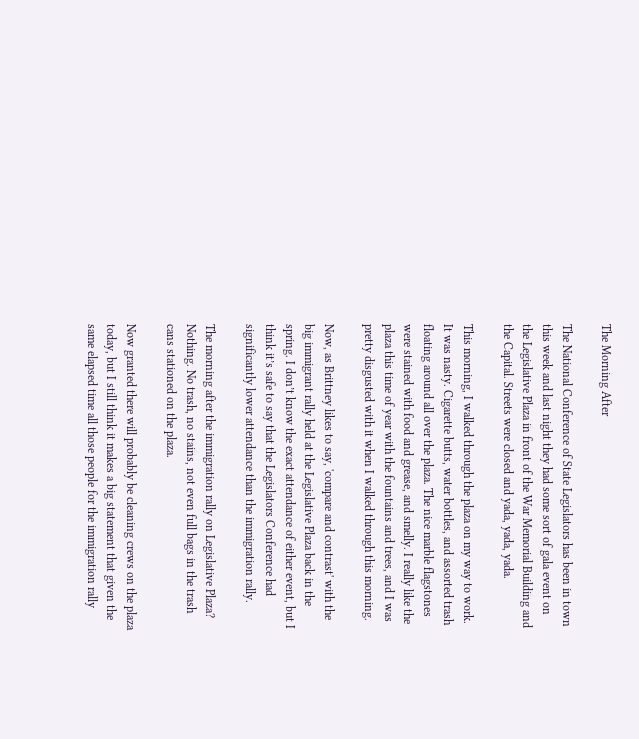The Morning After

The National Conference of State Legislators has been in town this week and last night they had some sort of gala event on the Legislative Plaza in front of the War Memorial Building and the Capital. Streets were closed and yada, yada, yada.

This morning, I walked through the plaza on my way to work. It was nasty. Cigarette butts, water bottles, and assorted trash floating around all over the plaza. The nice marble flagstones were stained with food and grease, and smelly. I really like the plaza this time of year with the fountains and trees, and I was pretty disgusted with it when I walked through this morning.

Now, as Brittney likes to say, 'compare and contrast' with the big immigrant rally held at the Legislative Plaza back in the spring. I don’t know the exact attendance of either event, but I think it’s safe to say that the Legislators Conference had significantly lower attendance than the immigration rally.

The morning after the immigration rally on Legislative Plaza? Nothing. No trash, no stains, not even full bags in the trash cans stationed on the plaza.

Now granted there will probably be cleaning crews on the plaza today, but I still think it makes a big statement that given the same elapsed time all those people for the immigration rally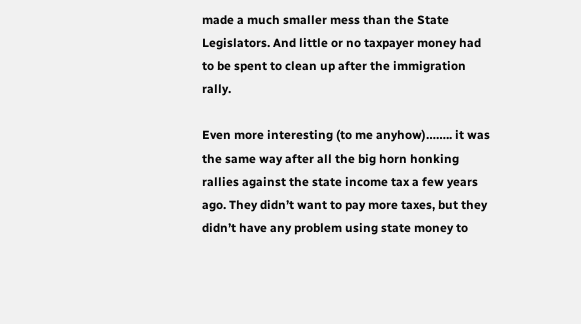made a much smaller mess than the State Legislators. And little or no taxpayer money had to be spent to clean up after the immigration rally.

Even more interesting (to me anyhow)…….. it was the same way after all the big horn honking rallies against the state income tax a few years ago. They didn’t want to pay more taxes, but they didn’t have any problem using state money to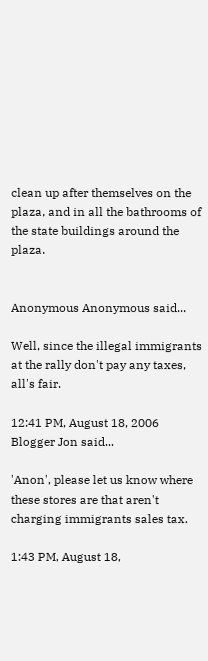clean up after themselves on the plaza, and in all the bathrooms of the state buildings around the plaza.


Anonymous Anonymous said...

Well, since the illegal immigrants at the rally don't pay any taxes, all's fair.

12:41 PM, August 18, 2006
Blogger Jon said...

'Anon', please let us know where these stores are that aren't charging immigrants sales tax.

1:43 PM, August 18,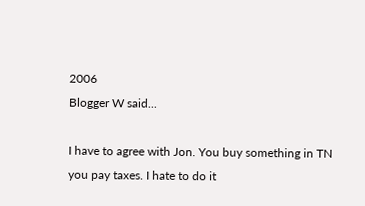2006
Blogger W said...

I have to agree with Jon. You buy something in TN you pay taxes. I hate to do it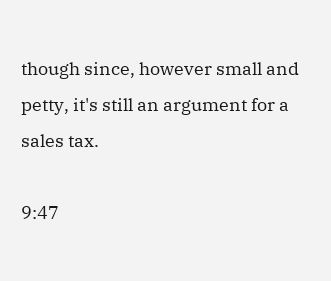though since, however small and petty, it's still an argument for a sales tax.

9:47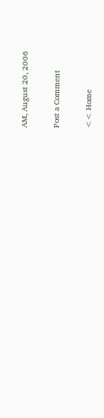AM, August 20, 2006

Post a Comment

<< Home